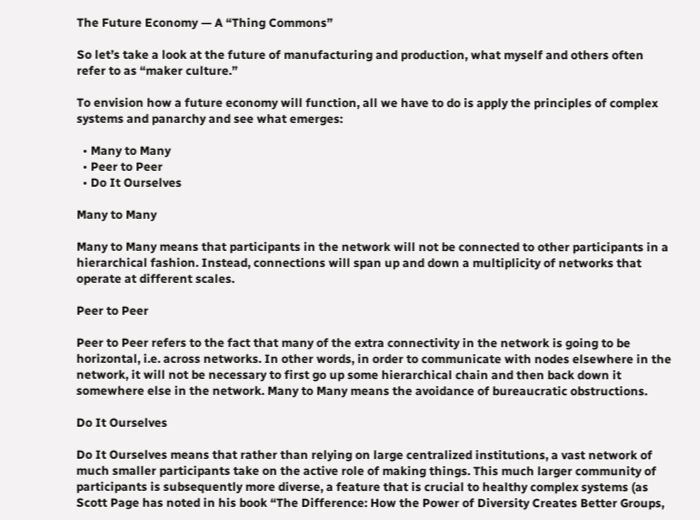The Future Economy — A “Thing Commons”

So let’s take a look at the future of manufacturing and production, what myself and others often refer to as “maker culture.”

To envision how a future economy will function, all we have to do is apply the principles of complex systems and panarchy and see what emerges:

  • Many to Many
  • Peer to Peer
  • Do It Ourselves

Many to Many

Many to Many means that participants in the network will not be connected to other participants in a hierarchical fashion. Instead, connections will span up and down a multiplicity of networks that operate at different scales.

Peer to Peer

Peer to Peer refers to the fact that many of the extra connectivity in the network is going to be horizontal, i.e. across networks. In other words, in order to communicate with nodes elsewhere in the network, it will not be necessary to first go up some hierarchical chain and then back down it somewhere else in the network. Many to Many means the avoidance of bureaucratic obstructions.

Do It Ourselves

Do It Ourselves means that rather than relying on large centralized institutions, a vast network of much smaller participants take on the active role of making things. This much larger community of participants is subsequently more diverse, a feature that is crucial to healthy complex systems (as Scott Page has noted in his book “The Difference: How the Power of Diversity Creates Better Groups,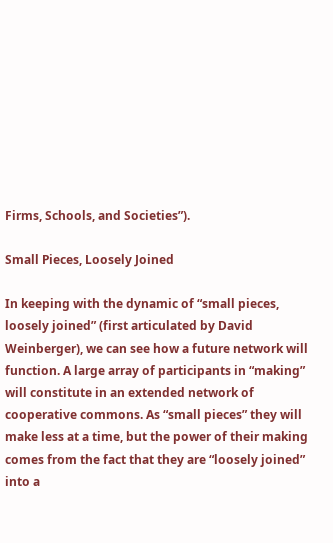Firms, Schools, and Societies”).

Small Pieces, Loosely Joined

In keeping with the dynamic of “small pieces, loosely joined” (first articulated by David Weinberger), we can see how a future network will function. A large array of participants in “making” will constitute in an extended network of cooperative commons. As “small pieces” they will make less at a time, but the power of their making comes from the fact that they are “loosely joined” into a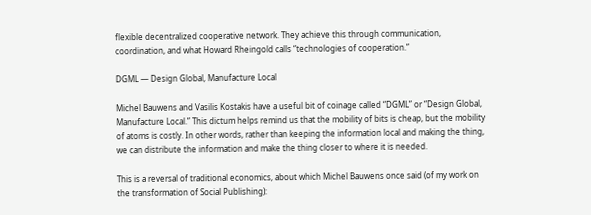flexible decentralized cooperative network. They achieve this through communication, coordination, and what Howard Rheingold calls “technologies of cooperation.”

DGML — Design Global, Manufacture Local

Michel Bauwens and Vasilis Kostakis have a useful bit of coinage called “DGML” or “Design Global, Manufacture Local.” This dictum helps remind us that the mobility of bits is cheap, but the mobility of atoms is costly. In other words, rather than keeping the information local and making the thing, we can distribute the information and make the thing closer to where it is needed.

This is a reversal of traditional economics, about which Michel Bauwens once said (of my work on the transformation of Social Publishing):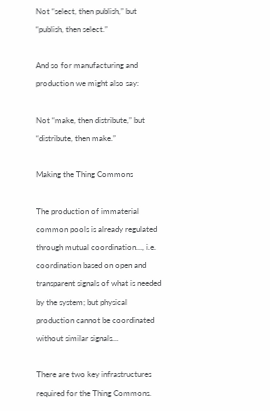Not “select, then publish,” but “publish, then select.”

And so for manufacturing and production we might also say:

Not “make, then distribute,” but “distribute, then make.”

Making the Thing Commons

The production of immaterial common pools is already regulated through mutual coordination…, i.e. coordination based on open and transparent signals of what is needed by the system; but physical production cannot be coordinated without similar signals…

There are two key infrastructures required for the Thing Commons.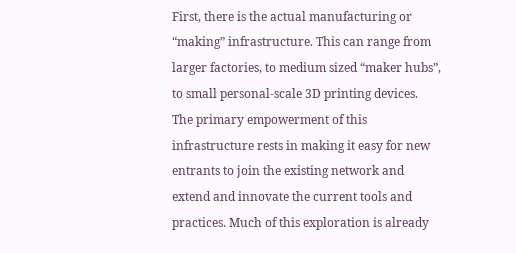First, there is the actual manufacturing or “making” infrastructure. This can range from larger factories, to medium sized “maker hubs”, to small personal-scale 3D printing devices. The primary empowerment of this infrastructure rests in making it easy for new entrants to join the existing network and extend and innovate the current tools and practices. Much of this exploration is already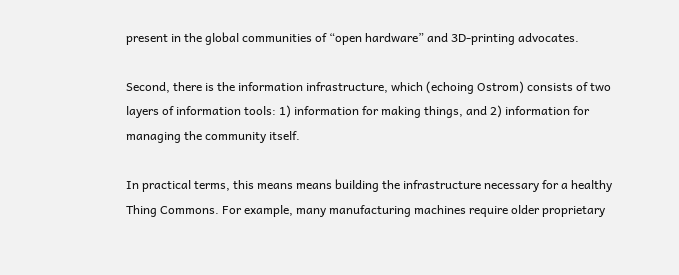present in the global communities of “open hardware” and 3D-printing advocates.

Second, there is the information infrastructure, which (echoing Ostrom) consists of two layers of information tools: 1) information for making things, and 2) information for managing the community itself.

In practical terms, this means means building the infrastructure necessary for a healthy Thing Commons. For example, many manufacturing machines require older proprietary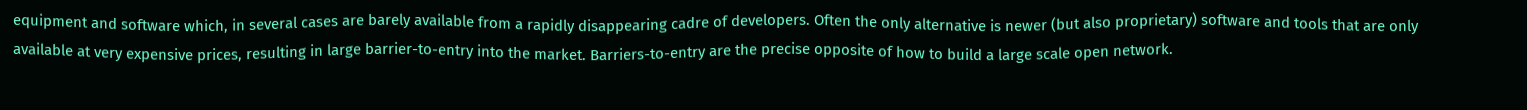equipment and software which, in several cases are barely available from a rapidly disappearing cadre of developers. Often the only alternative is newer (but also proprietary) software and tools that are only available at very expensive prices, resulting in large barrier-to-entry into the market. Barriers-to-entry are the precise opposite of how to build a large scale open network.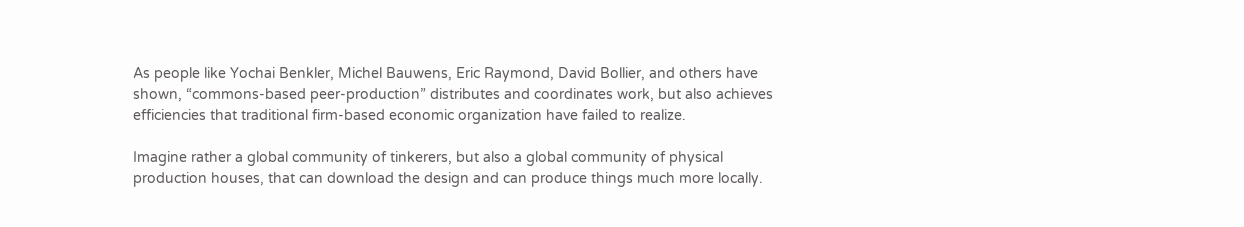As people like Yochai Benkler, Michel Bauwens, Eric Raymond, David Bollier, and others have shown, “commons-based peer-production” distributes and coordinates work, but also achieves efficiencies that traditional firm-based economic organization have failed to realize.

Imagine rather a global community of tinkerers, but also a global community of physical production houses, that can download the design and can produce things much more locally.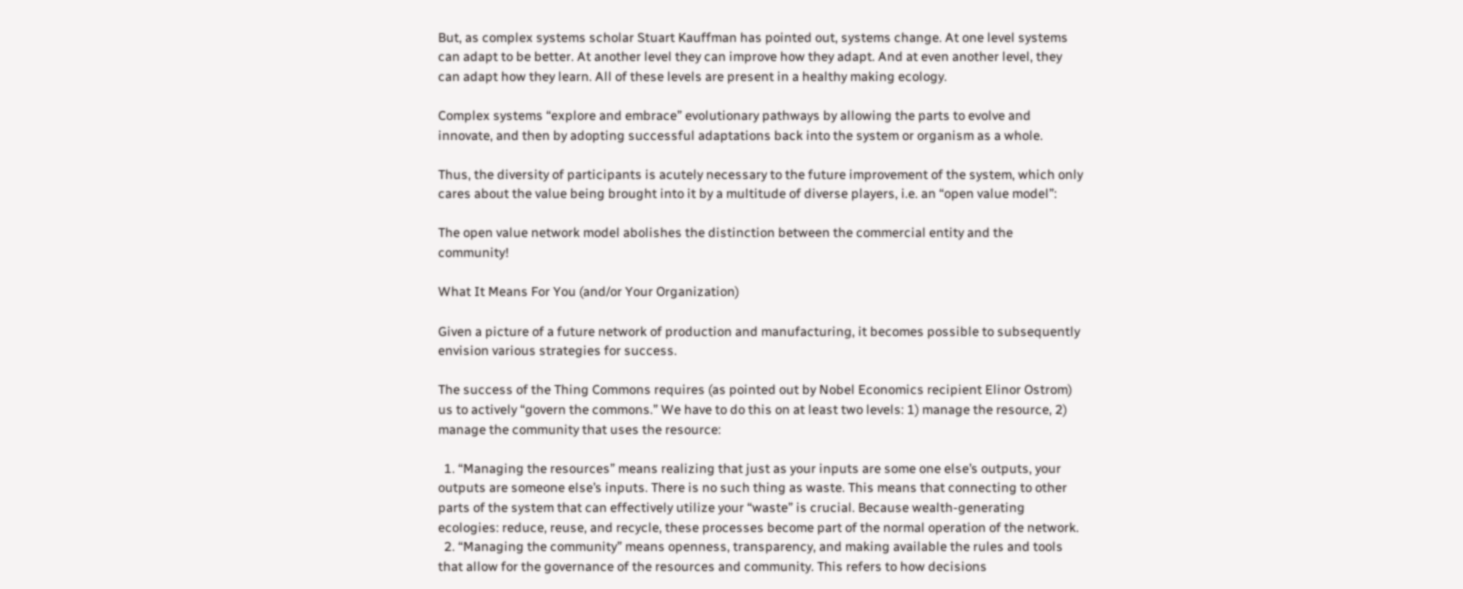But, as complex systems scholar Stuart Kauffman has pointed out, systems change. At one level systems can adapt to be better. At another level they can improve how they adapt. And at even another level, they can adapt how they learn. All of these levels are present in a healthy making ecology.

Complex systems “explore and embrace” evolutionary pathways by allowing the parts to evolve and innovate, and then by adopting successful adaptations back into the system or organism as a whole.

Thus, the diversity of participants is acutely necessary to the future improvement of the system, which only cares about the value being brought into it by a multitude of diverse players, i.e. an “open value model”:

The open value network model abolishes the distinction between the commercial entity and the community!

What It Means For You (and/or Your Organization)

Given a picture of a future network of production and manufacturing, it becomes possible to subsequently envision various strategies for success.

The success of the Thing Commons requires (as pointed out by Nobel Economics recipient Elinor Ostrom) us to actively “govern the commons.” We have to do this on at least two levels: 1) manage the resource, 2) manage the community that uses the resource:

  1. “Managing the resources” means realizing that just as your inputs are some one else’s outputs, your outputs are someone else’s inputs. There is no such thing as waste. This means that connecting to other parts of the system that can effectively utilize your “waste” is crucial. Because wealth-generating ecologies: reduce, reuse, and recycle, these processes become part of the normal operation of the network.
  2. “Managing the community” means openness, transparency, and making available the rules and tools that allow for the governance of the resources and community. This refers to how decisions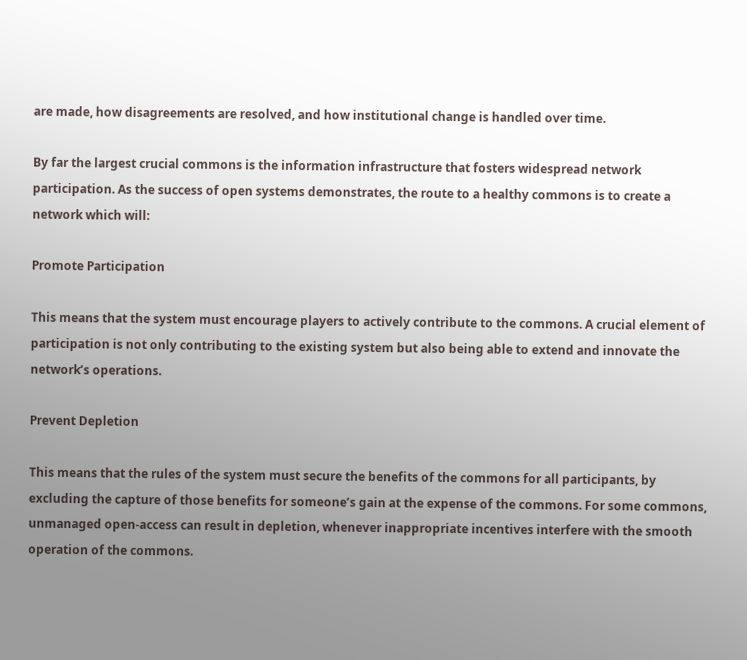are made, how disagreements are resolved, and how institutional change is handled over time.

By far the largest crucial commons is the information infrastructure that fosters widespread network participation. As the success of open systems demonstrates, the route to a healthy commons is to create a network which will:

Promote Participation

This means that the system must encourage players to actively contribute to the commons. A crucial element of participation is not only contributing to the existing system but also being able to extend and innovate the network’s operations.

Prevent Depletion

This means that the rules of the system must secure the benefits of the commons for all participants, by excluding the capture of those benefits for someone’s gain at the expense of the commons. For some commons, unmanaged open-access can result in depletion, whenever inappropriate incentives interfere with the smooth operation of the commons.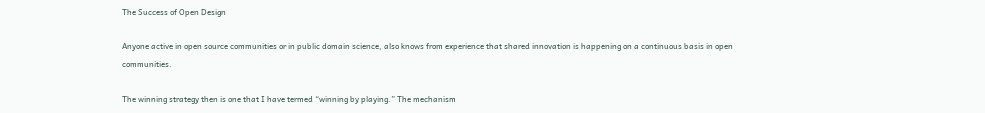The Success of Open Design

Anyone active in open source communities or in public domain science, also knows from experience that shared innovation is happening on a continuous basis in open communities.

The winning strategy then is one that I have termed “winning by playing.” The mechanism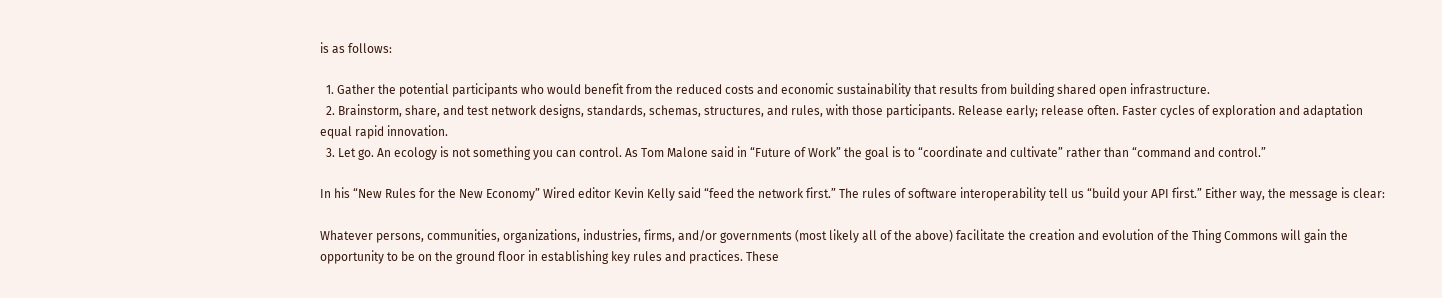is as follows:

  1. Gather the potential participants who would benefit from the reduced costs and economic sustainability that results from building shared open infrastructure.
  2. Brainstorm, share, and test network designs, standards, schemas, structures, and rules, with those participants. Release early; release often. Faster cycles of exploration and adaptation equal rapid innovation.
  3. Let go. An ecology is not something you can control. As Tom Malone said in “Future of Work” the goal is to “coordinate and cultivate” rather than “command and control.”

In his “New Rules for the New Economy” Wired editor Kevin Kelly said “feed the network first.” The rules of software interoperability tell us “build your API first.” Either way, the message is clear:

Whatever persons, communities, organizations, industries, firms, and/or governments (most likely all of the above) facilitate the creation and evolution of the Thing Commons will gain the opportunity to be on the ground floor in establishing key rules and practices. These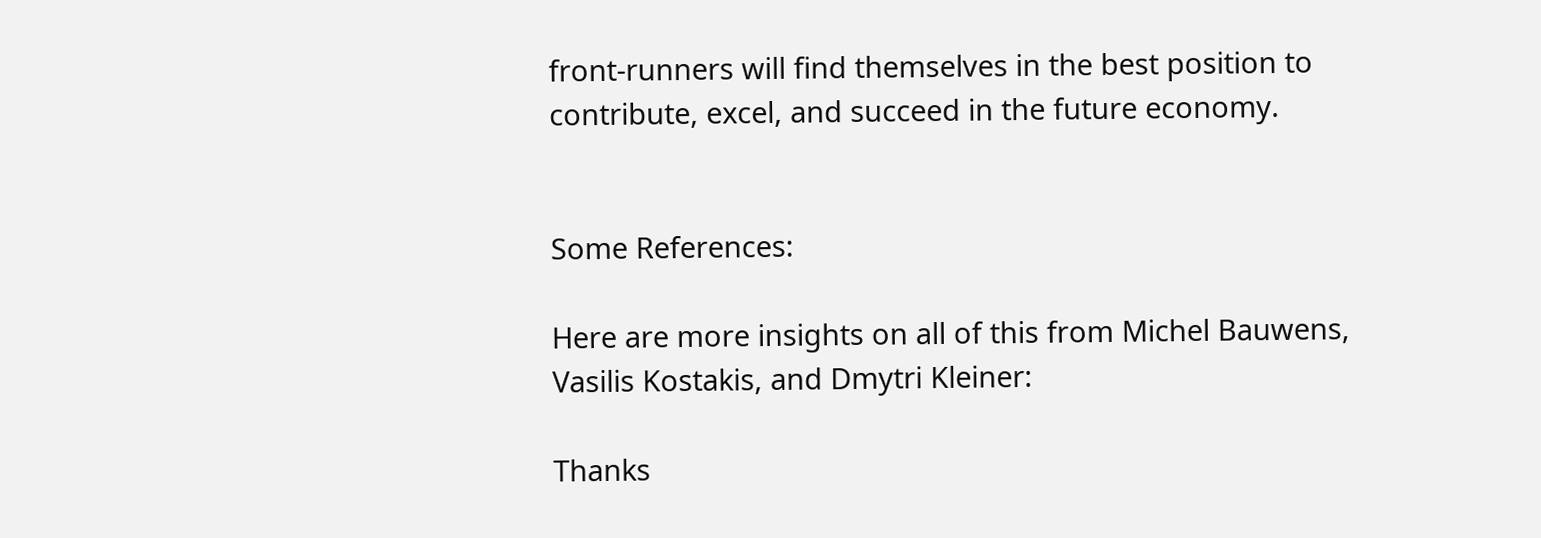front-runners will find themselves in the best position to contribute, excel, and succeed in the future economy.


Some References:

Here are more insights on all of this from Michel Bauwens, Vasilis Kostakis, and Dmytri Kleiner:

Thanks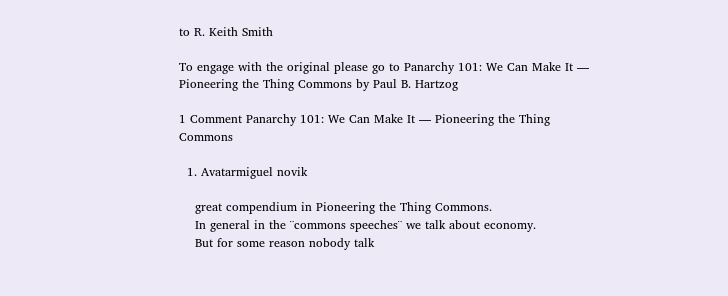to R. Keith Smith

To engage with the original please go to Panarchy 101: We Can Make It — Pioneering the Thing Commons by Paul B. Hartzog

1 Comment Panarchy 101: We Can Make It — Pioneering the Thing Commons

  1. Avatarmiguel novik

    great compendium in Pioneering the Thing Commons.
    In general in the ¨commons speeches¨ we talk about economy.
    But for some reason nobody talk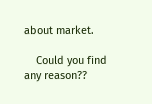about market.

    Could you find any reason??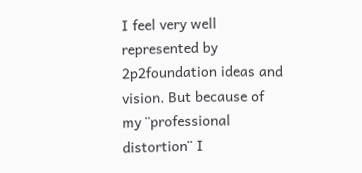I feel very well represented by 2p2foundation ideas and vision. But because of my ¨professional distortion¨ I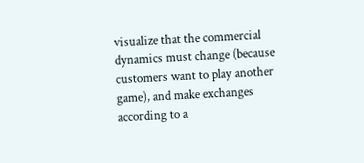visualize that the commercial dynamics must change (because customers want to play another game), and make exchanges according to a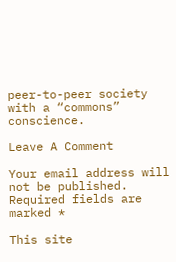peer-to-peer society with a “commons” conscience.

Leave A Comment

Your email address will not be published. Required fields are marked *

This site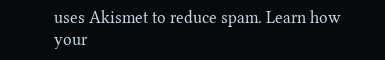uses Akismet to reduce spam. Learn how your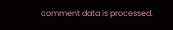comment data is processed.